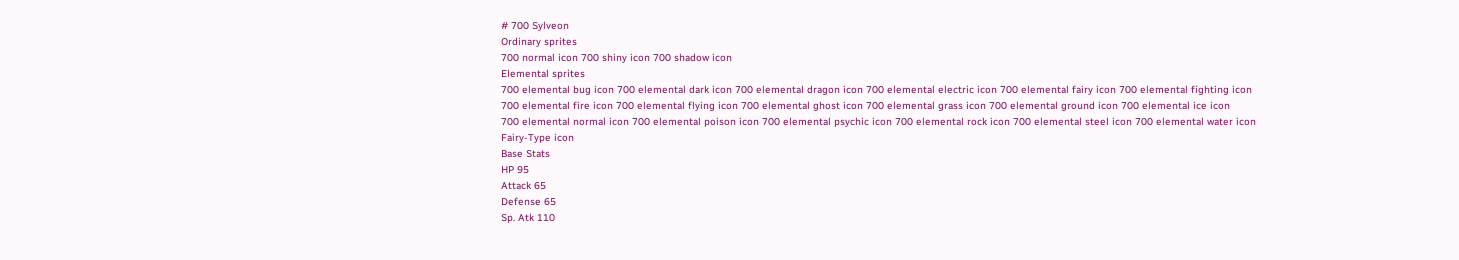# 700 Sylveon
Ordinary sprites
700 normal icon 700 shiny icon 700 shadow icon
Elemental sprites
700 elemental bug icon 700 elemental dark icon 700 elemental dragon icon 700 elemental electric icon 700 elemental fairy icon 700 elemental fighting icon
700 elemental fire icon 700 elemental flying icon 700 elemental ghost icon 700 elemental grass icon 700 elemental ground icon 700 elemental ice icon
700 elemental normal icon 700 elemental poison icon 700 elemental psychic icon 700 elemental rock icon 700 elemental steel icon 700 elemental water icon
Fairy-Type icon
Base Stats
HP 95
Attack 65
Defense 65
Sp. Atk 110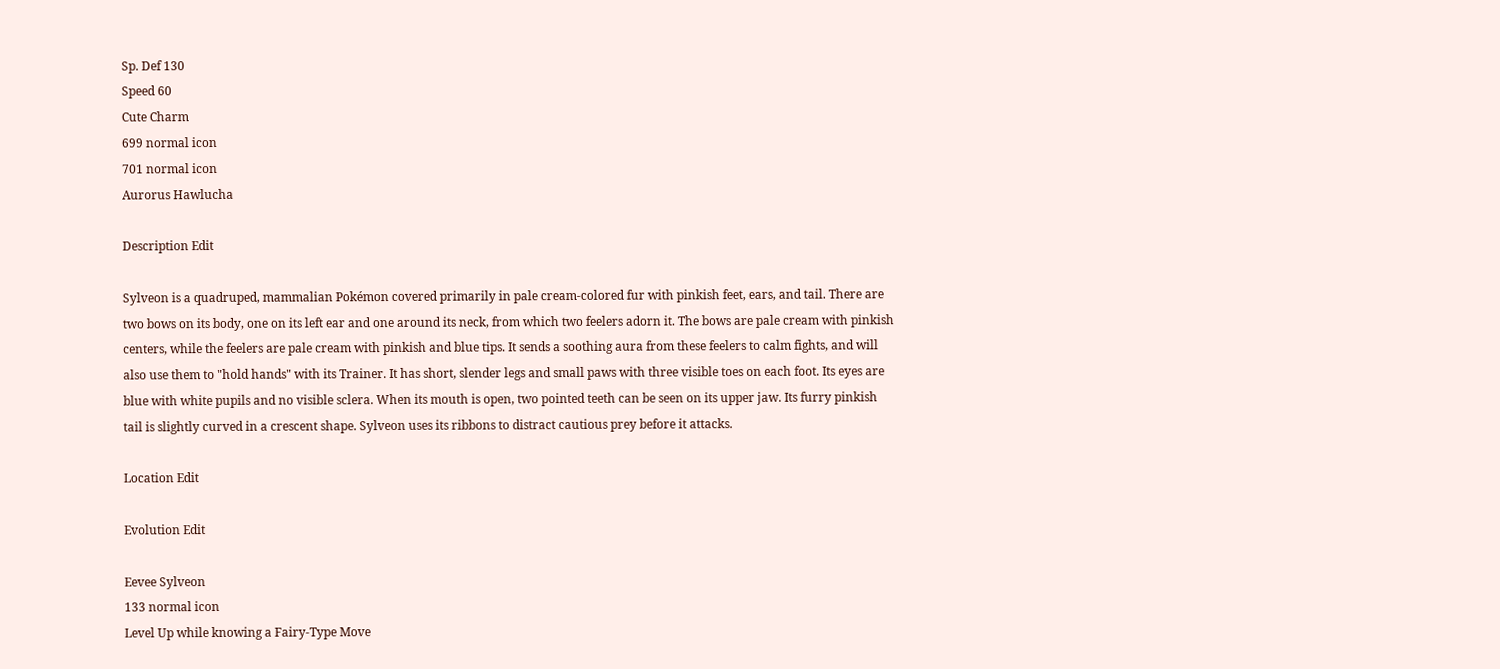Sp. Def 130
Speed 60
Cute Charm
699 normal icon
701 normal icon
Aurorus Hawlucha

Description Edit

Sylveon is a quadruped, mammalian Pokémon covered primarily in pale cream-colored fur with pinkish feet, ears, and tail. There are two bows on its body, one on its left ear and one around its neck, from which two feelers adorn it. The bows are pale cream with pinkish centers, while the feelers are pale cream with pinkish and blue tips. It sends a soothing aura from these feelers to calm fights, and will also use them to "hold hands" with its Trainer. It has short, slender legs and small paws with three visible toes on each foot. Its eyes are blue with white pupils and no visible sclera. When its mouth is open, two pointed teeth can be seen on its upper jaw. Its furry pinkish tail is slightly curved in a crescent shape. Sylveon uses its ribbons to distract cautious prey before it attacks.

Location Edit

Evolution Edit

Eevee Sylveon
133 normal icon
Level Up while knowing a Fairy-Type Move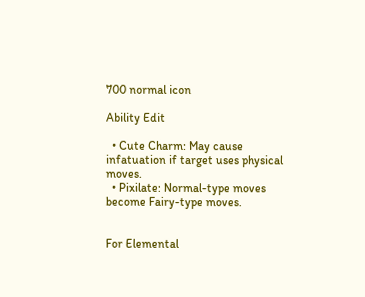700 normal icon

Ability Edit

  • Cute Charm: May cause infatuation if target uses physical moves.
  • Pixilate: Normal-type moves become Fairy-type moves.


For Elemental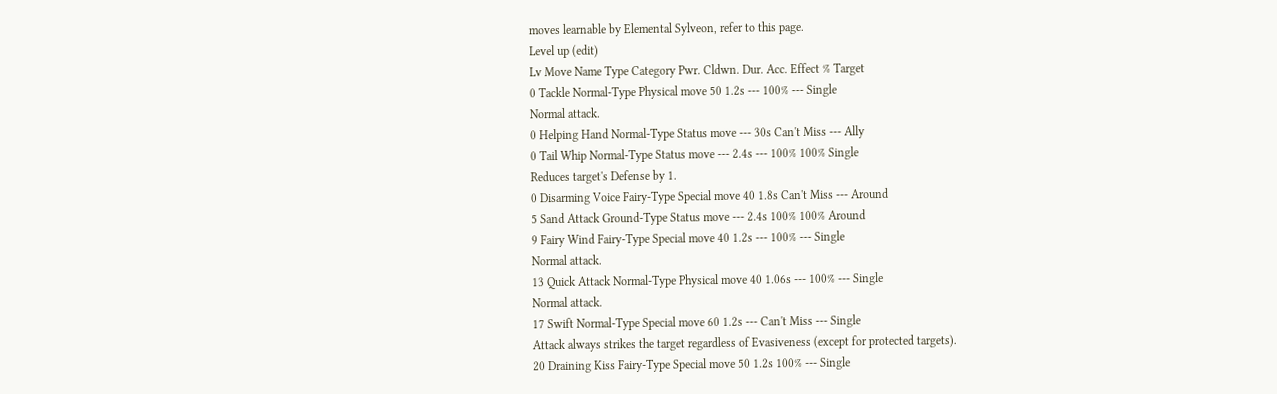moves learnable by Elemental Sylveon, refer to this page.
Level up (edit)
Lv Move Name Type Category Pwr. Cldwn. Dur. Acc. Effect % Target
0 Tackle Normal-Type Physical move 50 1.2s --- 100% --- Single
Normal attack.
0 Helping Hand Normal-Type Status move --- 30s Can't Miss --- Ally
0 Tail Whip Normal-Type Status move --- 2.4s --- 100% 100% Single
Reduces target's Defense by 1.
0 Disarming Voice Fairy-Type Special move 40 1.8s Can't Miss --- Around
5 Sand Attack Ground-Type Status move --- 2.4s 100% 100% Around
9 Fairy Wind Fairy-Type Special move 40 1.2s --- 100% --- Single
Normal attack.
13 Quick Attack Normal-Type Physical move 40 1.06s --- 100% --- Single
Normal attack.
17 Swift Normal-Type Special move 60 1.2s --- Can't Miss --- Single
Attack always strikes the target regardless of Evasiveness (except for protected targets).
20 Draining Kiss Fairy-Type Special move 50 1.2s 100% --- Single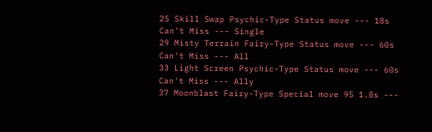25 Skill Swap Psychic-Type Status move --- 18s Can't Miss --- Single
29 Misty Terrain Fairy-Type Status move --- 60s Can't Miss --- All
33 Light Screen Psychic-Type Status move --- 60s Can't Miss --- Ally
37 Moonblast Fairy-Type Special move 95 1.8s ---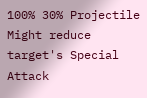100% 30% Projectile
Might reduce target's Special Attack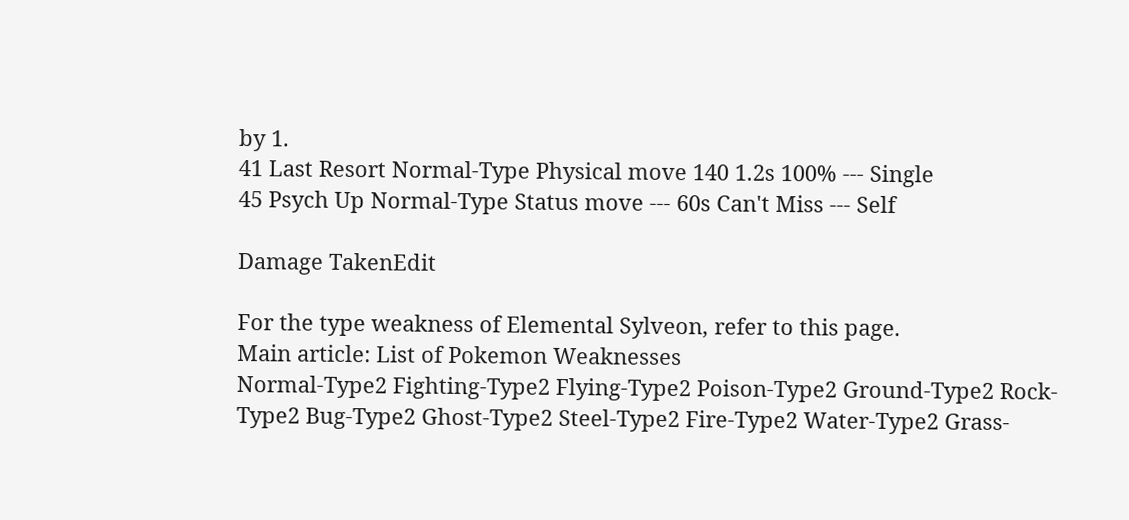by 1.
41 Last Resort Normal-Type Physical move 140 1.2s 100% --- Single
45 Psych Up Normal-Type Status move --- 60s Can't Miss --- Self

Damage TakenEdit

For the type weakness of Elemental Sylveon, refer to this page.
Main article: List of Pokemon Weaknesses
Normal-Type2 Fighting-Type2 Flying-Type2 Poison-Type2 Ground-Type2 Rock-Type2 Bug-Type2 Ghost-Type2 Steel-Type2 Fire-Type2 Water-Type2 Grass-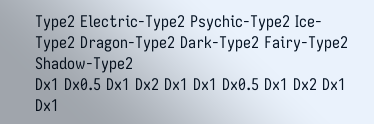Type2 Electric-Type2 Psychic-Type2 Ice-Type2 Dragon-Type2 Dark-Type2 Fairy-Type2 Shadow-Type2
Dx1 Dx0.5 Dx1 Dx2 Dx1 Dx1 Dx0.5 Dx1 Dx2 Dx1 Dx1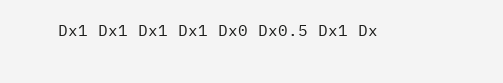Dx1 Dx1 Dx1 Dx1 Dx0 Dx0.5 Dx1 Dx